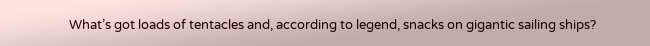What’s got loads of tentacles and, according to legend, snacks on gigantic sailing ships?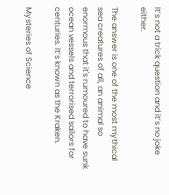It’s not a trick question and it’s no joke either.

The answer is one of the most mythical sea creatures of all, an animal so enormous that it's rumoured to have sunk ocean vessels and terrorised sailors for centuries. It’s known as the Kraken.

Mysteries of Science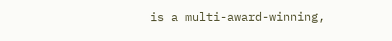is a multi-award-winning,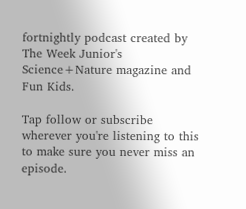fortnightly podcast created by The Week Junior's Science+Nature magazine and Fun Kids.

Tap follow or subscribe wherever you're listening to this to make sure you never miss an episode.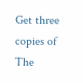Get three copies of The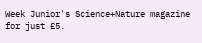Week Junior's Science+Nature magazine for just £5.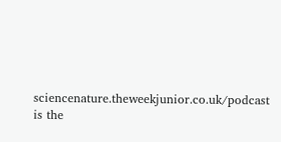sciencenature.theweekjunior.co.uk/podcast is the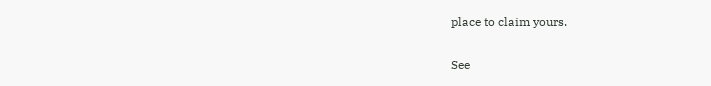place to claim yours.

See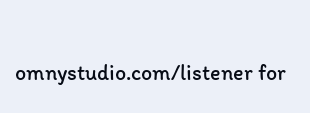omnystudio.com/listener for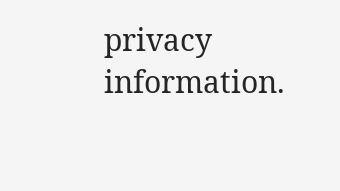privacy information.